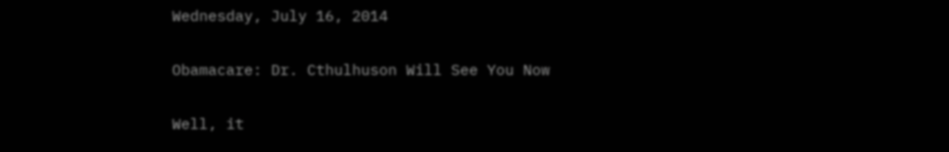Wednesday, July 16, 2014

Obamacare: Dr. Cthulhuson Will See You Now

Well, it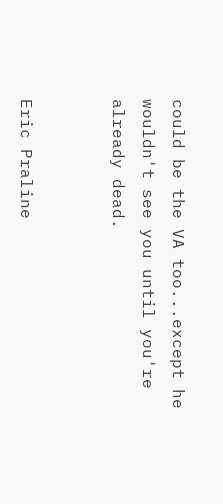could be the VA too...except he wouldn't see you until you're already dead.


Eric Praline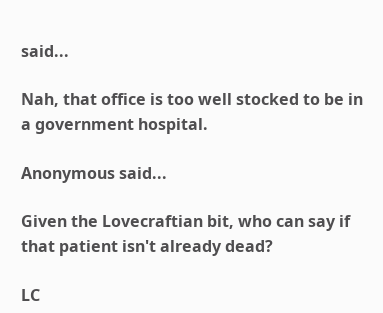said...

Nah, that office is too well stocked to be in a government hospital.

Anonymous said...

Given the Lovecraftian bit, who can say if that patient isn't already dead?

LC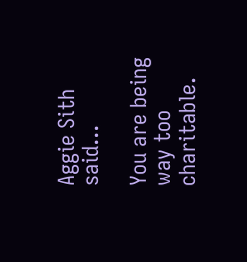Aggie Sith said...

You are being way too charitable.